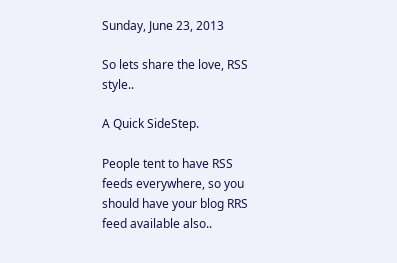Sunday, June 23, 2013

So lets share the love, RSS style..

A Quick SideStep.

People tent to have RSS feeds everywhere, so you should have your blog RRS feed available also..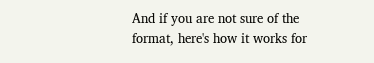And if you are not sure of the format, here's how it works for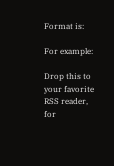Format is:

For example:

Drop this to your favorite RSS reader, for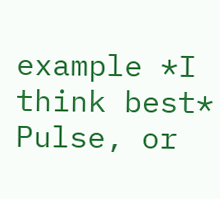example *I think best* Pulse, or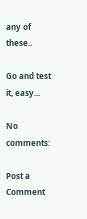any of these..

Go and test it, easy...

No comments:

Post a Comment